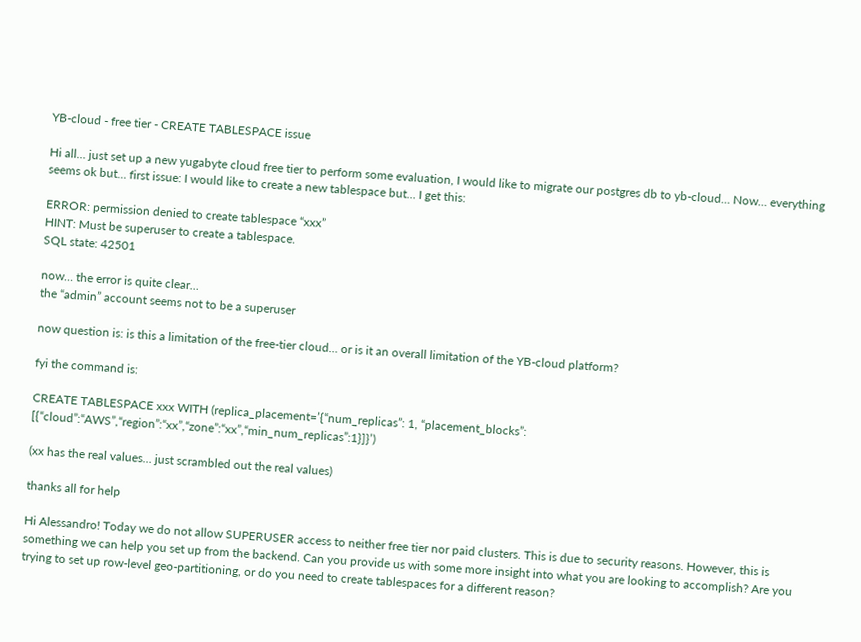YB-cloud - free tier - CREATE TABLESPACE issue

Hi all… just set up a new yugabyte cloud free tier to perform some evaluation, I would like to migrate our postgres db to yb-cloud… Now… everything seems ok but… first issue: I would like to create a new tablespace but… I get this:

ERROR: permission denied to create tablespace “xxx”
HINT: Must be superuser to create a tablespace.
SQL state: 42501

now… the error is quite clear…
the “admin” account seems not to be a superuser

now question is: is this a limitation of the free-tier cloud… or is it an overall limitation of the YB-cloud platform?

fyi the command is:

CREATE TABLESPACE xxx WITH (replica_placement=’{“num_replicas”: 1, “placement_blocks”: [{“cloud”:“AWS”,“region”:“xx”,“zone”:“xx”,“min_num_replicas”:1}]}’)

(xx has the real values… just scrambled out the real values)

thanks all for help

Hi Alessandro! Today we do not allow SUPERUSER access to neither free tier nor paid clusters. This is due to security reasons. However, this is something we can help you set up from the backend. Can you provide us with some more insight into what you are looking to accomplish? Are you trying to set up row-level geo-partitioning, or do you need to create tablespaces for a different reason?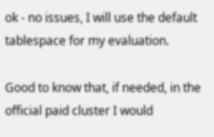ok - no issues, I will use the default tablespace for my evaluation.

Good to know that, if needed, in the official paid cluster I would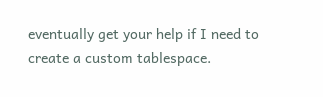eventually get your help if I need to create a custom tablespace.